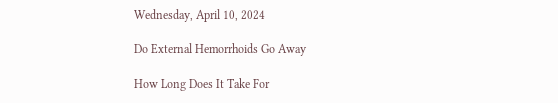Wednesday, April 10, 2024

Do External Hemorrhoids Go Away

How Long Does It Take For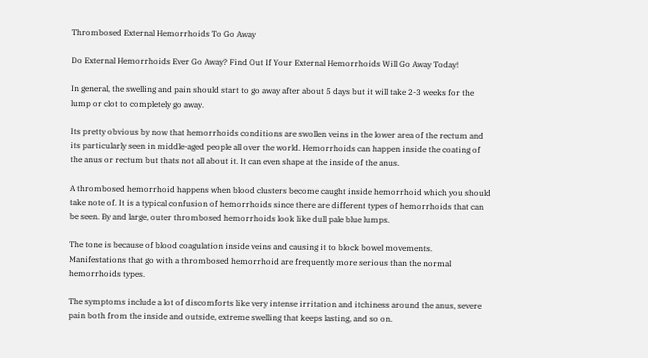Thrombosed External Hemorrhoids To Go Away

Do External Hemorrhoids Ever Go Away? Find Out If Your External Hemorrhoids Will Go Away Today!

In general, the swelling and pain should start to go away after about 5 days but it will take 2-3 weeks for the lump or clot to completely go away.

Its pretty obvious by now that hemorrhoids conditions are swollen veins in the lower area of the rectum and its particularly seen in middle-aged people all over the world. Hemorrhoids can happen inside the coating of the anus or rectum but thats not all about it. It can even shape at the inside of the anus.

A thrombosed hemorrhoid happens when blood clusters become caught inside hemorrhoid which you should take note of. It is a typical confusion of hemorrhoids since there are different types of hemorrhoids that can be seen. By and large, outer thrombosed hemorrhoids look like dull pale blue lumps.

The tone is because of blood coagulation inside veins and causing it to block bowel movements. Manifestations that go with a thrombosed hemorrhoid are frequently more serious than the normal hemorrhoids types.

The symptoms include a lot of discomforts like very intense irritation and itchiness around the anus, severe pain both from the inside and outside, extreme swelling that keeps lasting, and so on.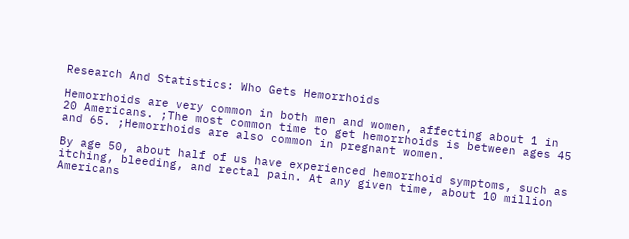Research And Statistics: Who Gets Hemorrhoids

Hemorrhoids are very common in both men and women, affecting about 1 in 20 Americans. ;The most common time to get hemorrhoids is between ages 45 and 65. ;Hemorrhoids are also common in pregnant women.

By age 50, about half of us have experienced hemorrhoid symptoms, such as itching, bleeding, and rectal pain. At any given time, about 10 million Americans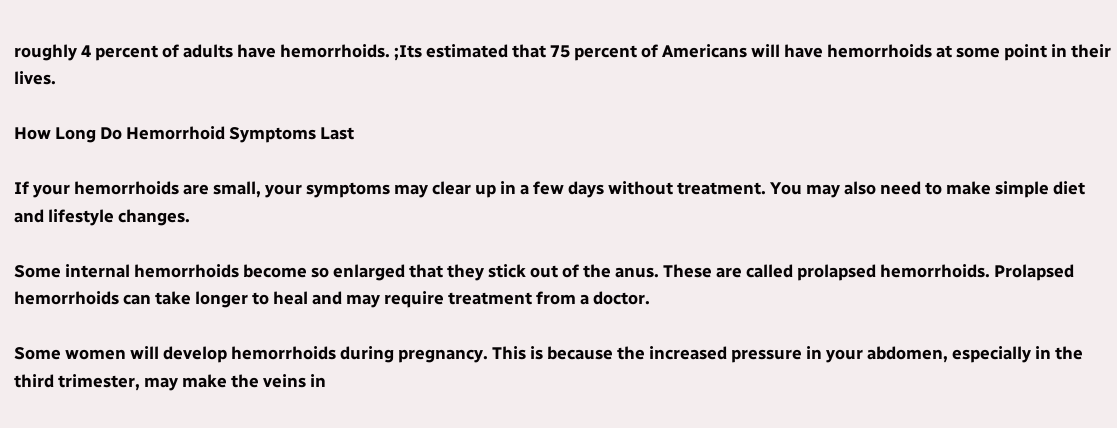roughly 4 percent of adults have hemorrhoids. ;Its estimated that 75 percent of Americans will have hemorrhoids at some point in their lives.

How Long Do Hemorrhoid Symptoms Last

If your hemorrhoids are small, your symptoms may clear up in a few days without treatment. You may also need to make simple diet and lifestyle changes.

Some internal hemorrhoids become so enlarged that they stick out of the anus. These are called prolapsed hemorrhoids. Prolapsed hemorrhoids can take longer to heal and may require treatment from a doctor.

Some women will develop hemorrhoids during pregnancy. This is because the increased pressure in your abdomen, especially in the third trimester, may make the veins in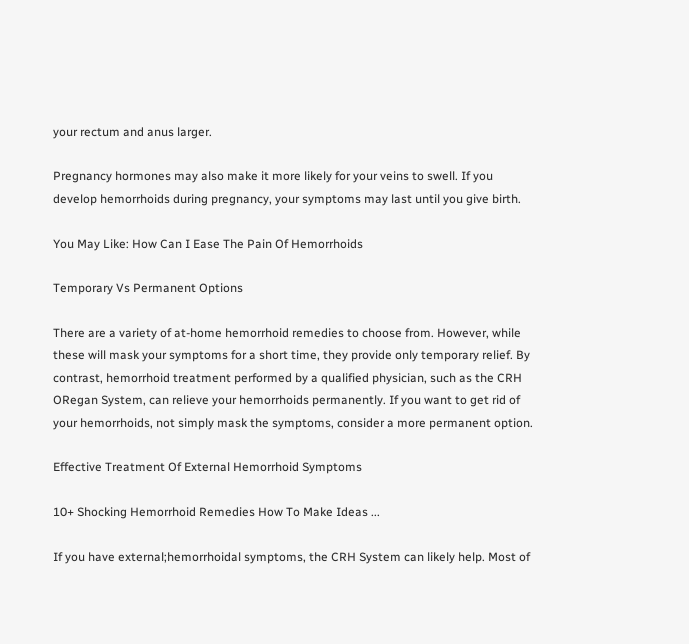your rectum and anus larger.

Pregnancy hormones may also make it more likely for your veins to swell. If you develop hemorrhoids during pregnancy, your symptoms may last until you give birth.

You May Like: How Can I Ease The Pain Of Hemorrhoids

Temporary Vs Permanent Options

There are a variety of at-home hemorrhoid remedies to choose from. However, while these will mask your symptoms for a short time, they provide only temporary relief. By contrast, hemorrhoid treatment performed by a qualified physician, such as the CRH ORegan System, can relieve your hemorrhoids permanently. If you want to get rid of your hemorrhoids, not simply mask the symptoms, consider a more permanent option.

Effective Treatment Of External Hemorrhoid Symptoms

10+ Shocking Hemorrhoid Remedies How To Make Ideas ...

If you have external;hemorrhoidal symptoms, the CRH System can likely help. Most of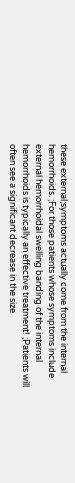these external;symptoms actually come from the internal hemorrhoids. ;For those patients whose symptoms include external hemorrhoidal swelling banding of the internal hemorrhoids is typically an effective treatment! ;Patients will often see a significant decrease in the size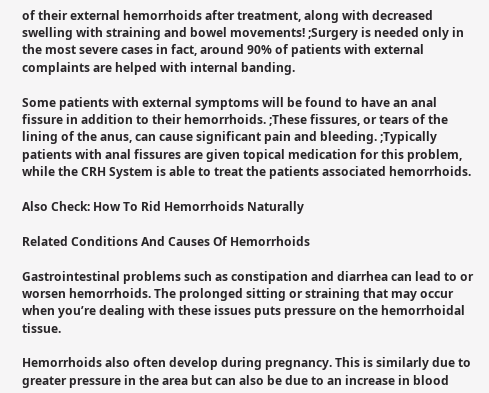of their external hemorrhoids after treatment, along with decreased swelling with straining and bowel movements! ;Surgery is needed only in the most severe cases in fact, around 90% of patients with external complaints are helped with internal banding.

Some patients with external symptoms will be found to have an anal fissure in addition to their hemorrhoids. ;These fissures, or tears of the lining of the anus, can cause significant pain and bleeding. ;Typically patients with anal fissures are given topical medication for this problem, while the CRH System is able to treat the patients associated hemorrhoids.

Also Check: How To Rid Hemorrhoids Naturally

Related Conditions And Causes Of Hemorrhoids

Gastrointestinal problems such as constipation and diarrhea can lead to or worsen hemorrhoids. The prolonged sitting or straining that may occur when you’re dealing with these issues puts pressure on the hemorrhoidal tissue.

Hemorrhoids also often develop during pregnancy. This is similarly due to greater pressure in the area but can also be due to an increase in blood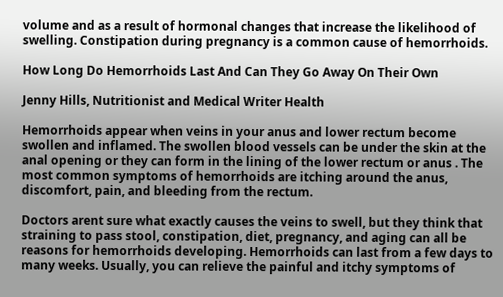volume and as a result of hormonal changes that increase the likelihood of swelling. Constipation during pregnancy is a common cause of hemorrhoids.

How Long Do Hemorrhoids Last And Can They Go Away On Their Own

Jenny Hills, Nutritionist and Medical Writer Health

Hemorrhoids appear when veins in your anus and lower rectum become swollen and inflamed. The swollen blood vessels can be under the skin at the anal opening or they can form in the lining of the lower rectum or anus . The most common symptoms of hemorrhoids are itching around the anus, discomfort, pain, and bleeding from the rectum.

Doctors arent sure what exactly causes the veins to swell, but they think that straining to pass stool, constipation, diet, pregnancy, and aging can all be reasons for hemorrhoids developing. Hemorrhoids can last from a few days to many weeks. Usually, you can relieve the painful and itchy symptoms of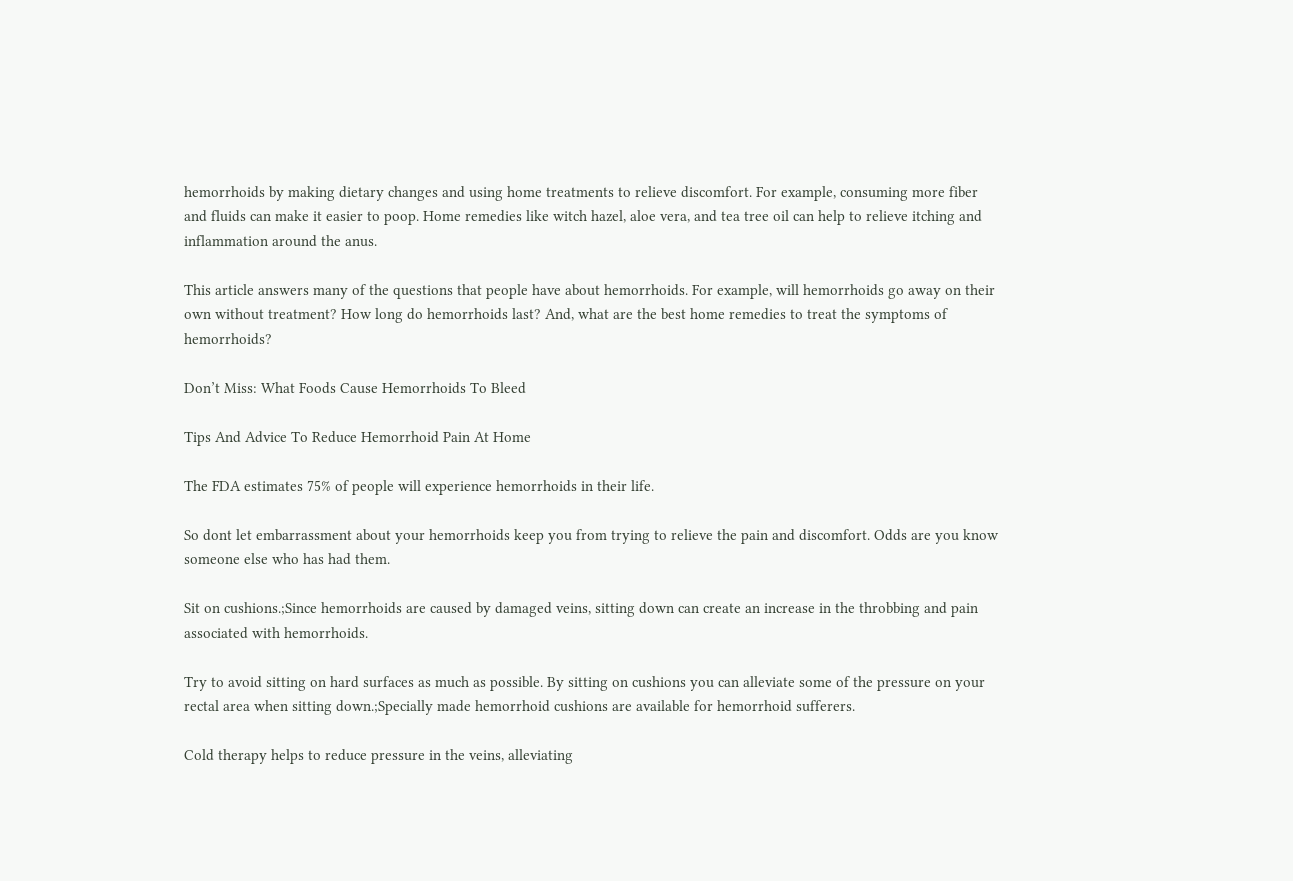hemorrhoids by making dietary changes and using home treatments to relieve discomfort. For example, consuming more fiber and fluids can make it easier to poop. Home remedies like witch hazel, aloe vera, and tea tree oil can help to relieve itching and inflammation around the anus.

This article answers many of the questions that people have about hemorrhoids. For example, will hemorrhoids go away on their own without treatment? How long do hemorrhoids last? And, what are the best home remedies to treat the symptoms of hemorrhoids?

Don’t Miss: What Foods Cause Hemorrhoids To Bleed

Tips And Advice To Reduce Hemorrhoid Pain At Home

The FDA estimates 75% of people will experience hemorrhoids in their life.

So dont let embarrassment about your hemorrhoids keep you from trying to relieve the pain and discomfort. Odds are you know someone else who has had them.

Sit on cushions.;Since hemorrhoids are caused by damaged veins, sitting down can create an increase in the throbbing and pain associated with hemorrhoids.

Try to avoid sitting on hard surfaces as much as possible. By sitting on cushions you can alleviate some of the pressure on your rectal area when sitting down.;Specially made hemorrhoid cushions are available for hemorrhoid sufferers.

Cold therapy helps to reduce pressure in the veins, alleviating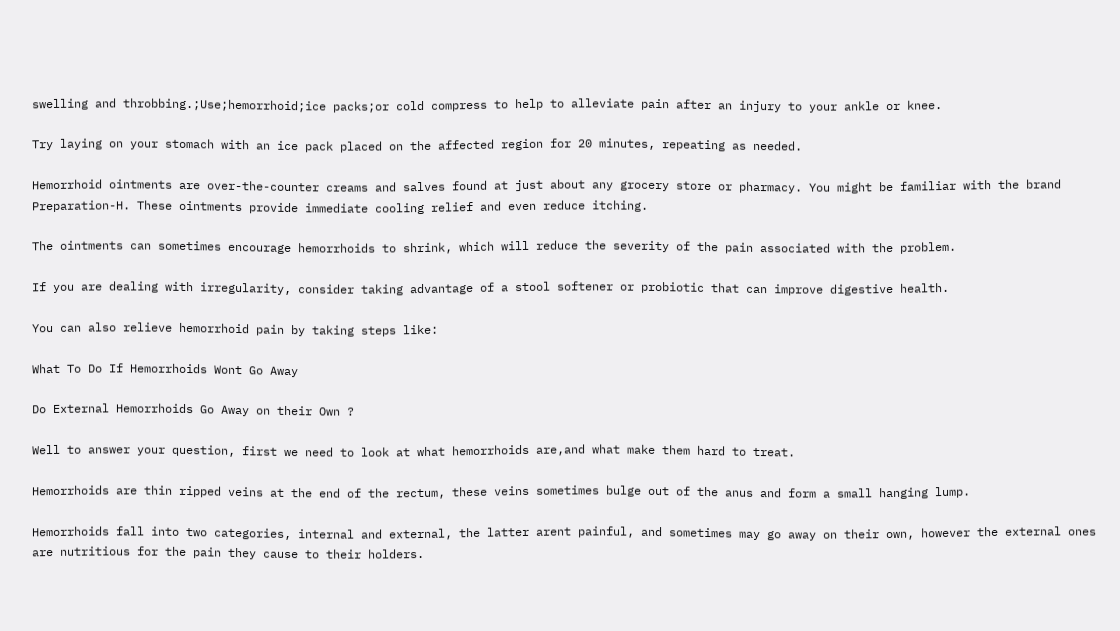swelling and throbbing.;Use;hemorrhoid;ice packs;or cold compress to help to alleviate pain after an injury to your ankle or knee.

Try laying on your stomach with an ice pack placed on the affected region for 20 minutes, repeating as needed.

Hemorrhoid ointments are over-the-counter creams and salves found at just about any grocery store or pharmacy. You might be familiar with the brand Preparation-H. These ointments provide immediate cooling relief and even reduce itching.

The ointments can sometimes encourage hemorrhoids to shrink, which will reduce the severity of the pain associated with the problem.

If you are dealing with irregularity, consider taking advantage of a stool softener or probiotic that can improve digestive health.

You can also relieve hemorrhoid pain by taking steps like:

What To Do If Hemorrhoids Wont Go Away

Do External Hemorrhoids Go Away on their Own ?

Well to answer your question, first we need to look at what hemorrhoids are,and what make them hard to treat.

Hemorrhoids are thin ripped veins at the end of the rectum, these veins sometimes bulge out of the anus and form a small hanging lump.

Hemorrhoids fall into two categories, internal and external, the latter arent painful, and sometimes may go away on their own, however the external ones are nutritious for the pain they cause to their holders.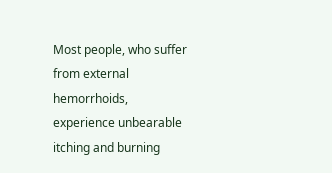Most people, who suffer from external hemorrhoids, experience unbearable itching and burning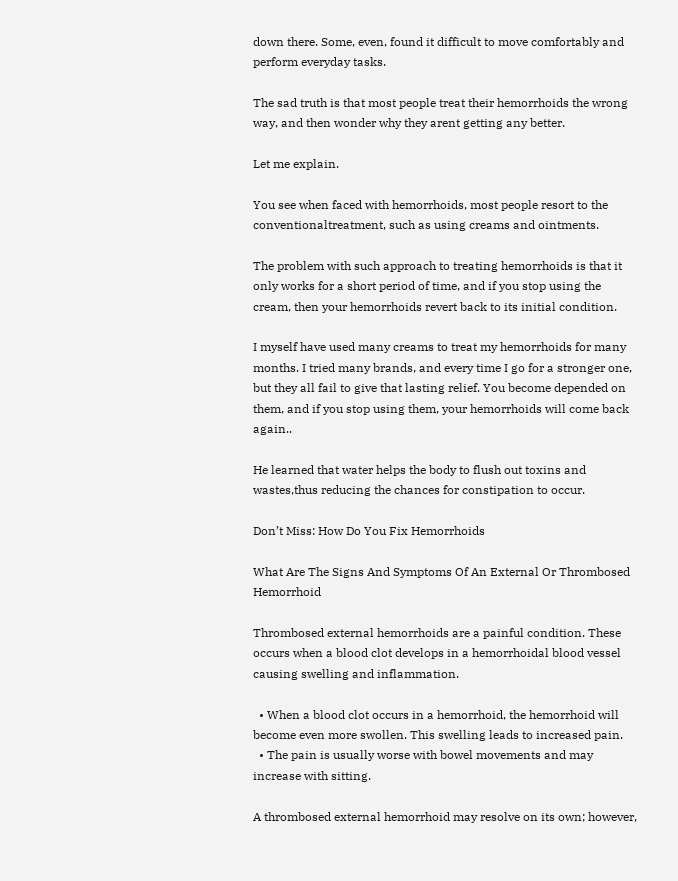down there. Some, even, found it difficult to move comfortably and perform everyday tasks.

The sad truth is that most people treat their hemorrhoids the wrong way, and then wonder why they arent getting any better.

Let me explain.

You see when faced with hemorrhoids, most people resort to the conventionaltreatment, such as using creams and ointments.

The problem with such approach to treating hemorrhoids is that it only works for a short period of time, and if you stop using the cream, then your hemorrhoids revert back to its initial condition.

I myself have used many creams to treat my hemorrhoids for many months. I tried many brands, and every time I go for a stronger one, but they all fail to give that lasting relief. You become depended on them, and if you stop using them, your hemorrhoids will come back again..

He learned that water helps the body to flush out toxins and wastes,thus reducing the chances for constipation to occur.

Don’t Miss: How Do You Fix Hemorrhoids

What Are The Signs And Symptoms Of An External Or Thrombosed Hemorrhoid

Thrombosed external hemorrhoids are a painful condition. These occurs when a blood clot develops in a hemorrhoidal blood vessel causing swelling and inflammation.

  • When a blood clot occurs in a hemorrhoid, the hemorrhoid will become even more swollen. This swelling leads to increased pain.
  • The pain is usually worse with bowel movements and may increase with sitting.

A thrombosed external hemorrhoid may resolve on its own; however,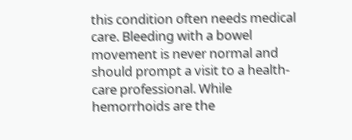this condition often needs medical care. Bleeding with a bowel movement is never normal and should prompt a visit to a health-care professional. While hemorrhoids are the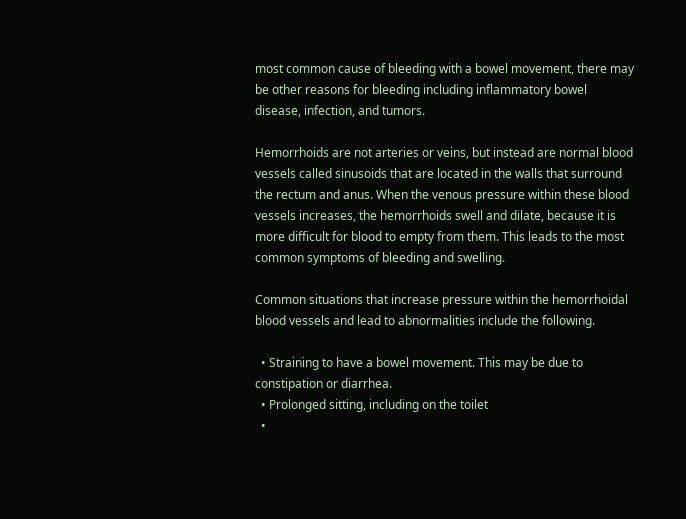most common cause of bleeding with a bowel movement, there may be other reasons for bleeding including inflammatory bowel disease, infection, and tumors.

Hemorrhoids are not arteries or veins, but instead are normal blood vessels called sinusoids that are located in the walls that surround the rectum and anus. When the venous pressure within these blood vessels increases, the hemorrhoids swell and dilate, because it is more difficult for blood to empty from them. This leads to the most common symptoms of bleeding and swelling.

Common situations that increase pressure within the hemorrhoidal blood vessels and lead to abnormalities include the following.

  • Straining to have a bowel movement. This may be due to constipation or diarrhea.
  • Prolonged sitting, including on the toilet
  •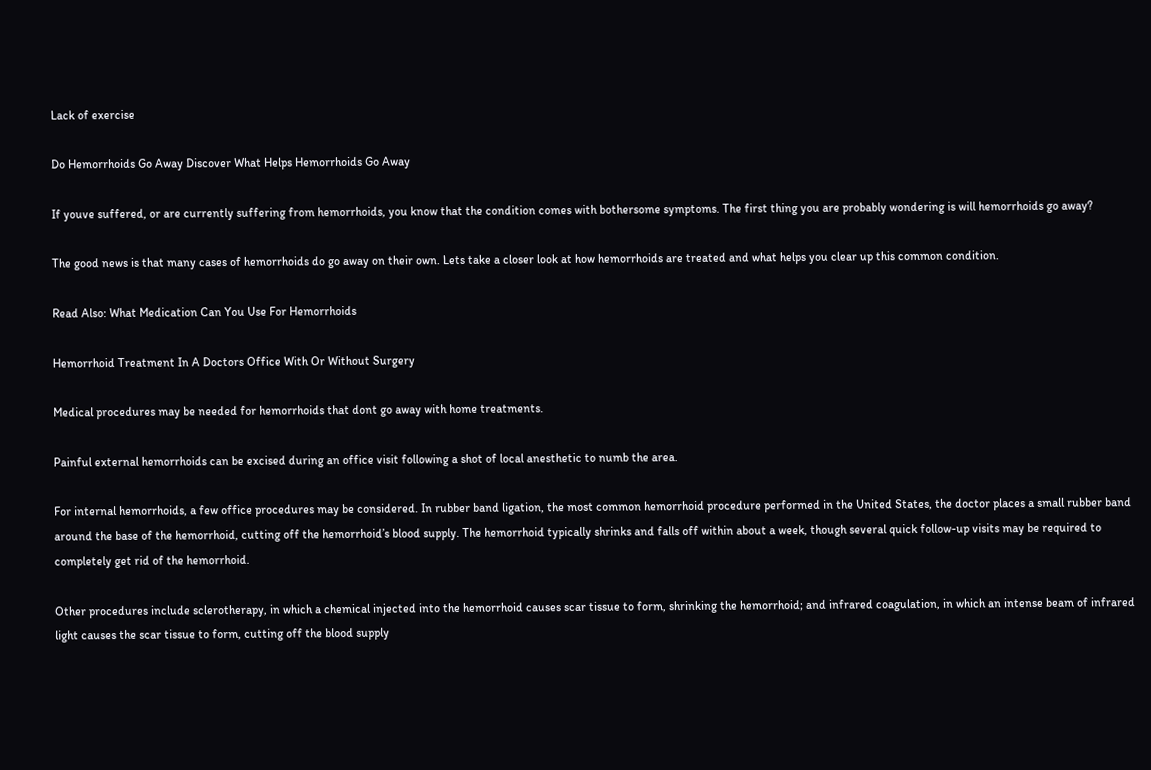Lack of exercise

Do Hemorrhoids Go Away Discover What Helps Hemorrhoids Go Away

If youve suffered, or are currently suffering from hemorrhoids, you know that the condition comes with bothersome symptoms. The first thing you are probably wondering is will hemorrhoids go away?

The good news is that many cases of hemorrhoids do go away on their own. Lets take a closer look at how hemorrhoids are treated and what helps you clear up this common condition.

Read Also: What Medication Can You Use For Hemorrhoids

Hemorrhoid Treatment In A Doctors Office With Or Without Surgery

Medical procedures may be needed for hemorrhoids that dont go away with home treatments.

Painful external hemorrhoids can be excised during an office visit following a shot of local anesthetic to numb the area.

For internal hemorrhoids, a few office procedures may be considered. In rubber band ligation, the most common hemorrhoid procedure performed in the United States, the doctor places a small rubber band around the base of the hemorrhoid, cutting off the hemorrhoid’s blood supply. The hemorrhoid typically shrinks and falls off within about a week, though several quick follow-up visits may be required to completely get rid of the hemorrhoid.

Other procedures include sclerotherapy, in which a chemical injected into the hemorrhoid causes scar tissue to form, shrinking the hemorrhoid; and infrared coagulation, in which an intense beam of infrared light causes the scar tissue to form, cutting off the blood supply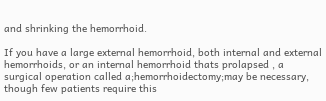and shrinking the hemorrhoid.

If you have a large external hemorrhoid, both internal and external hemorrhoids, or an internal hemorrhoid thats prolapsed , a surgical operation called a;hemorrhoidectomy;may be necessary, though few patients require this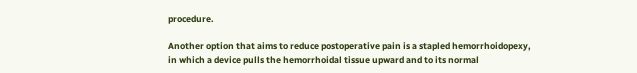procedure.

Another option that aims to reduce postoperative pain is a stapled hemorrhoidopexy, in which a device pulls the hemorrhoidal tissue upward and to its normal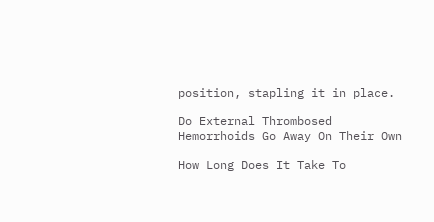position, stapling it in place.

Do External Thrombosed Hemorrhoids Go Away On Their Own

How Long Does It Take To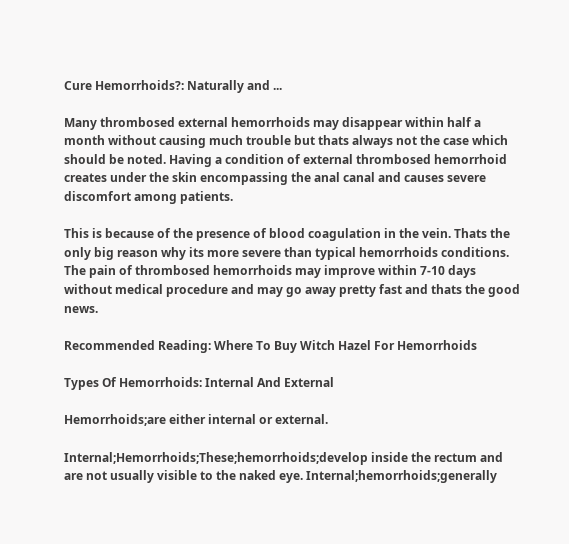Cure Hemorrhoids?: Naturally and ...

Many thrombosed external hemorrhoids may disappear within half a month without causing much trouble but thats always not the case which should be noted. Having a condition of external thrombosed hemorrhoid creates under the skin encompassing the anal canal and causes severe discomfort among patients.

This is because of the presence of blood coagulation in the vein. Thats the only big reason why its more severe than typical hemorrhoids conditions. The pain of thrombosed hemorrhoids may improve within 7-10 days without medical procedure and may go away pretty fast and thats the good news.

Recommended Reading: Where To Buy Witch Hazel For Hemorrhoids

Types Of Hemorrhoids: Internal And External

Hemorrhoids;are either internal or external.

Internal;Hemorrhoids;These;hemorrhoids;develop inside the rectum and are not usually visible to the naked eye. Internal;hemorrhoids;generally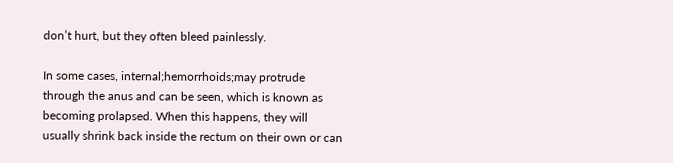don’t hurt, but they often bleed painlessly.

In some cases, internal;hemorrhoids;may protrude through the anus and can be seen, which is known as becoming prolapsed. When this happens, they will usually shrink back inside the rectum on their own or can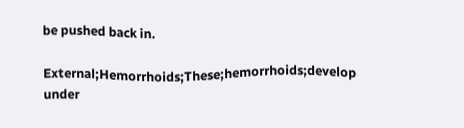be pushed back in.

External;Hemorrhoids;These;hemorrhoids;develop under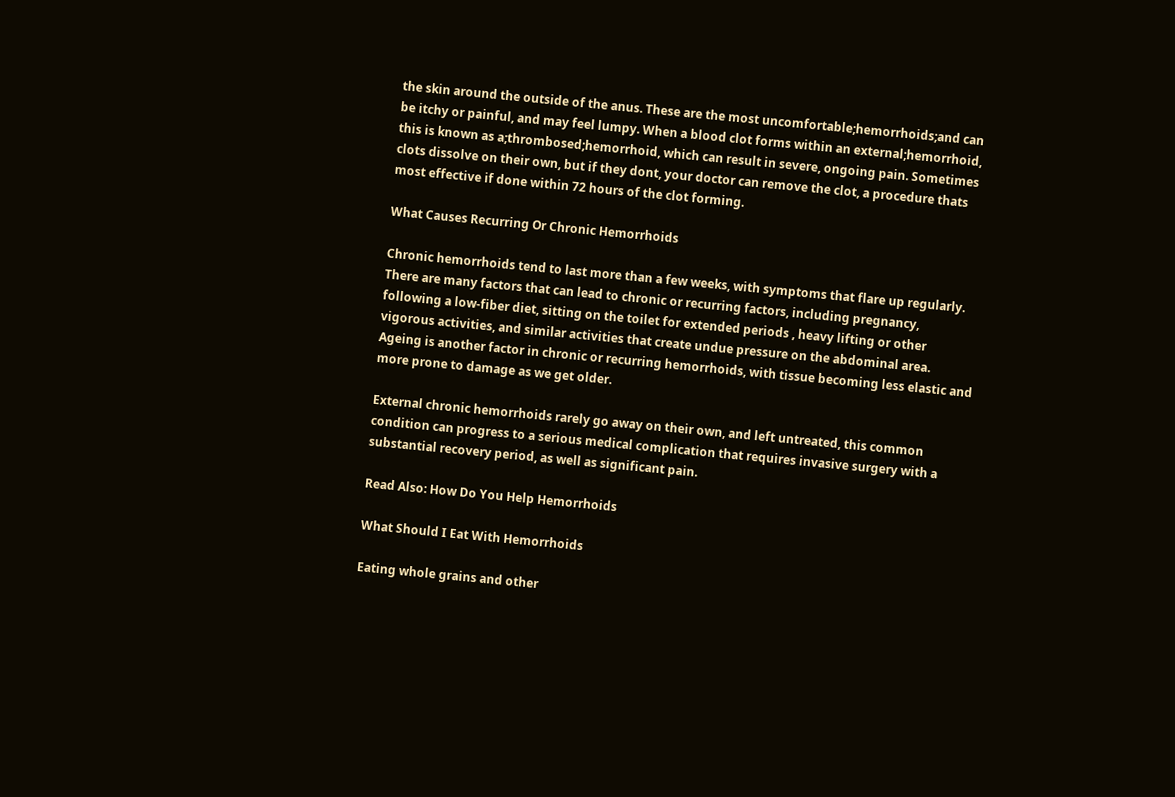the skin around the outside of the anus. These are the most uncomfortable;hemorrhoids;and can be itchy or painful, and may feel lumpy. When a blood clot forms within an external;hemorrhoid, this is known as a;thrombosed;hemorrhoid, which can result in severe, ongoing pain. Sometimes clots dissolve on their own, but if they dont, your doctor can remove the clot, a procedure thats most effective if done within 72 hours of the clot forming.

What Causes Recurring Or Chronic Hemorrhoids

Chronic hemorrhoids tend to last more than a few weeks, with symptoms that flare up regularly. There are many factors that can lead to chronic or recurring factors, including pregnancy, following a low-fiber diet, sitting on the toilet for extended periods , heavy lifting or other vigorous activities, and similar activities that create undue pressure on the abdominal area. Ageing is another factor in chronic or recurring hemorrhoids, with tissue becoming less elastic and more prone to damage as we get older.

External chronic hemorrhoids rarely go away on their own, and left untreated, this common condition can progress to a serious medical complication that requires invasive surgery with a substantial recovery period, as well as significant pain.

Read Also: How Do You Help Hemorrhoids

What Should I Eat With Hemorrhoids

Eating whole grains and other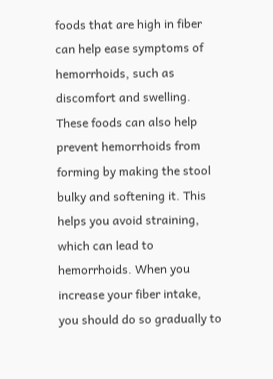foods that are high in fiber can help ease symptoms of hemorrhoids, such as discomfort and swelling. These foods can also help prevent hemorrhoids from forming by making the stool bulky and softening it. This helps you avoid straining, which can lead to hemorrhoids. When you increase your fiber intake, you should do so gradually to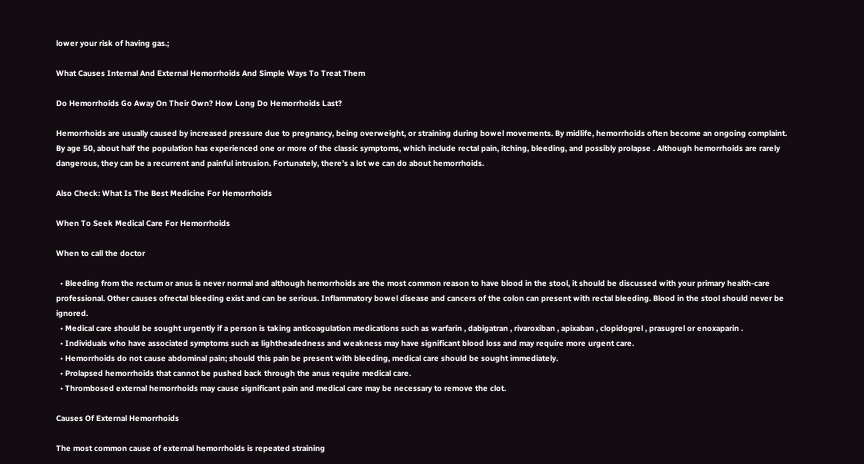lower your risk of having gas.;

What Causes Internal And External Hemorrhoids And Simple Ways To Treat Them

Do Hemorrhoids Go Away On Their Own? How Long Do Hemorrhoids Last?

Hemorrhoids are usually caused by increased pressure due to pregnancy, being overweight, or straining during bowel movements. By midlife, hemorrhoids often become an ongoing complaint. By age 50, about half the population has experienced one or more of the classic symptoms, which include rectal pain, itching, bleeding, and possibly prolapse . Although hemorrhoids are rarely dangerous, they can be a recurrent and painful intrusion. Fortunately, there’s a lot we can do about hemorrhoids.

Also Check: What Is The Best Medicine For Hemorrhoids

When To Seek Medical Care For Hemorrhoids

When to call the doctor

  • Bleeding from the rectum or anus is never normal and although hemorrhoids are the most common reason to have blood in the stool, it should be discussed with your primary health-care professional. Other causes ofrectal bleeding exist and can be serious. Inflammatory bowel disease and cancers of the colon can present with rectal bleeding. Blood in the stool should never be ignored.
  • Medical care should be sought urgently if a person is taking anticoagulation medications such as warfarin , dabigatran , rivaroxiban , apixaban , clopidogrel , prasugrel or enoxaparin .
  • Individuals who have associated symptoms such as lightheadedness and weakness may have significant blood loss and may require more urgent care.
  • Hemorrhoids do not cause abdominal pain; should this pain be present with bleeding, medical care should be sought immediately.
  • Prolapsed hemorrhoids that cannot be pushed back through the anus require medical care.
  • Thrombosed external hemorrhoids may cause significant pain and medical care may be necessary to remove the clot.

Causes Of External Hemorrhoids

The most common cause of external hemorrhoids is repeated straining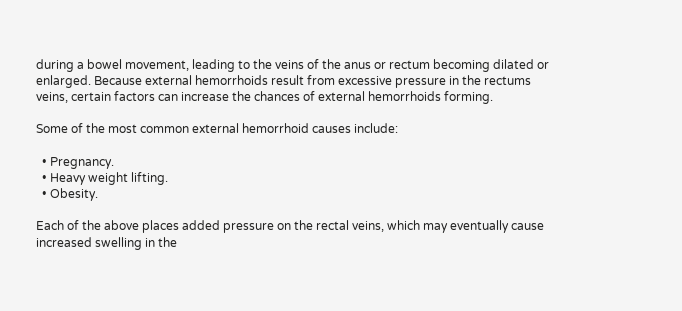during a bowel movement, leading to the veins of the anus or rectum becoming dilated or enlarged. Because external hemorrhoids result from excessive pressure in the rectums veins, certain factors can increase the chances of external hemorrhoids forming.

Some of the most common external hemorrhoid causes include:

  • Pregnancy.
  • Heavy weight lifting.
  • Obesity.

Each of the above places added pressure on the rectal veins, which may eventually cause increased swelling in the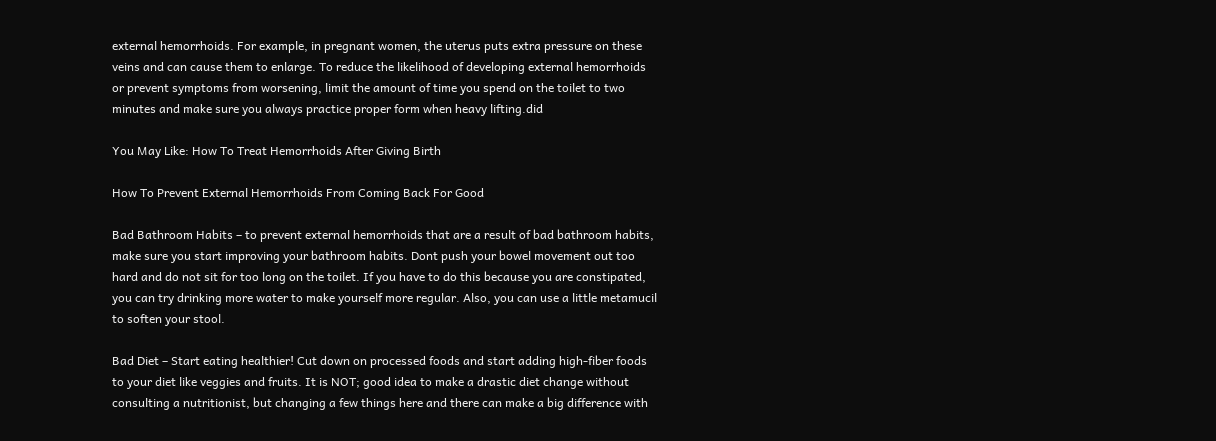external hemorrhoids. For example, in pregnant women, the uterus puts extra pressure on these veins and can cause them to enlarge. To reduce the likelihood of developing external hemorrhoids or prevent symptoms from worsening, limit the amount of time you spend on the toilet to two minutes and make sure you always practice proper form when heavy lifting.did

You May Like: How To Treat Hemorrhoids After Giving Birth

How To Prevent External Hemorrhoids From Coming Back For Good

Bad Bathroom Habits – to prevent external hemorrhoids that are a result of bad bathroom habits, make sure you start improving your bathroom habits. Dont push your bowel movement out too hard and do not sit for too long on the toilet. If you have to do this because you are constipated, you can try drinking more water to make yourself more regular. Also, you can use a little metamucil to soften your stool.

Bad Diet – Start eating healthier! Cut down on processed foods and start adding high-fiber foods to your diet like veggies and fruits. It is NOT; good idea to make a drastic diet change without consulting a nutritionist, but changing a few things here and there can make a big difference with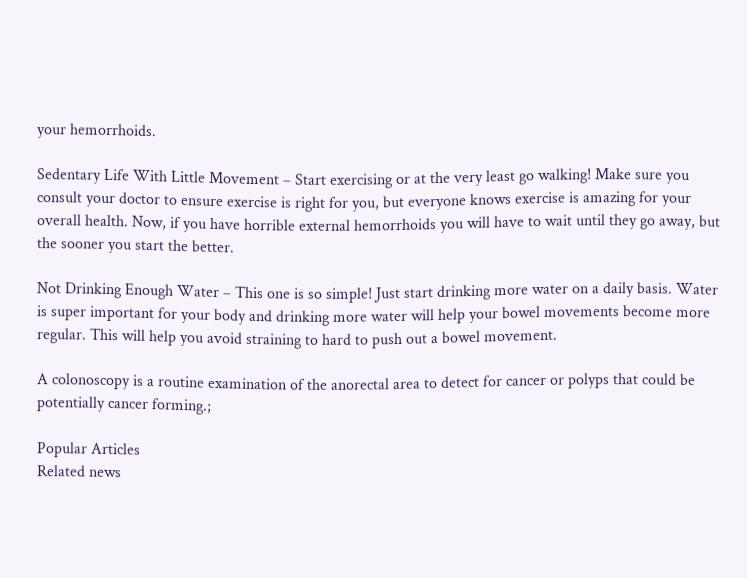your hemorrhoids.

Sedentary Life With Little Movement – Start exercising or at the very least go walking! Make sure you consult your doctor to ensure exercise is right for you, but everyone knows exercise is amazing for your overall health. Now, if you have horrible external hemorrhoids you will have to wait until they go away, but the sooner you start the better.

Not Drinking Enough Water – This one is so simple! Just start drinking more water on a daily basis. Water is super important for your body and drinking more water will help your bowel movements become more regular. This will help you avoid straining to hard to push out a bowel movement.

A colonoscopy is a routine examination of the anorectal area to detect for cancer or polyps that could be potentially cancer forming.;

Popular Articles
Related news